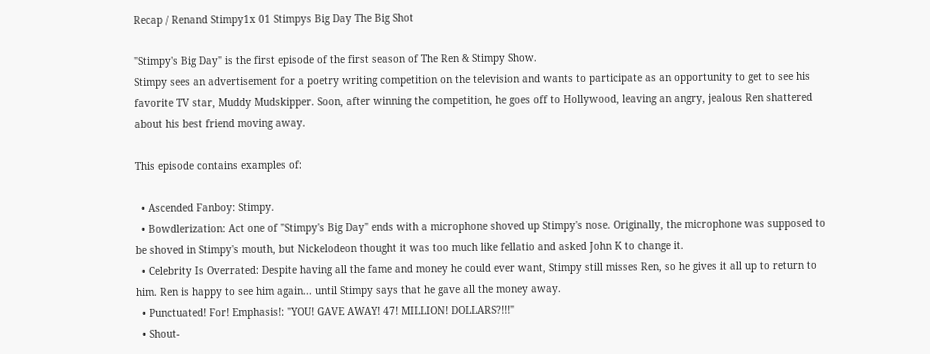Recap / Renand Stimpy1x 01 Stimpys Big Day The Big Shot

"Stimpy's Big Day" is the first episode of the first season of The Ren & Stimpy Show.
Stimpy sees an advertisement for a poetry writing competition on the television and wants to participate as an opportunity to get to see his favorite TV star, Muddy Mudskipper. Soon, after winning the competition, he goes off to Hollywood, leaving an angry, jealous Ren shattered about his best friend moving away.

This episode contains examples of:

  • Ascended Fanboy: Stimpy.
  • Bowdlerization: Act one of "Stimpy's Big Day" ends with a microphone shoved up Stimpy's nose. Originally, the microphone was supposed to be shoved in Stimpy's mouth, but Nickelodeon thought it was too much like fellatio and asked John K to change it.
  • Celebrity Is Overrated: Despite having all the fame and money he could ever want, Stimpy still misses Ren, so he gives it all up to return to him. Ren is happy to see him again... until Stimpy says that he gave all the money away.
  • Punctuated! For! Emphasis!: "YOU! GAVE AWAY! 47! MILLION! DOLLARS?!!!"
  • Shout-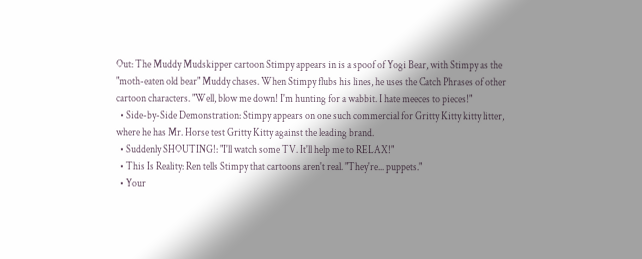Out: The Muddy Mudskipper cartoon Stimpy appears in is a spoof of Yogi Bear, with Stimpy as the "moth-eaten old bear" Muddy chases. When Stimpy flubs his lines, he uses the Catch Phrases of other cartoon characters. "Well, blow me down! I'm hunting for a wabbit. I hate meeces to pieces!"
  • Side-by-Side Demonstration: Stimpy appears on one such commercial for Gritty Kitty kitty litter, where he has Mr. Horse test Gritty Kitty against the leading brand.
  • Suddenly SHOUTING!: "I'll watch some TV. It'll help me to RELAX!"
  • This Is Reality: Ren tells Stimpy that cartoons aren't real. "They're... puppets."
  • Your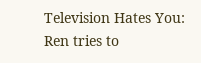Television Hates You: Ren tries to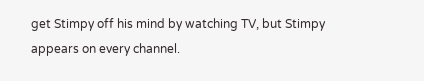get Stimpy off his mind by watching TV, but Stimpy appears on every channel.